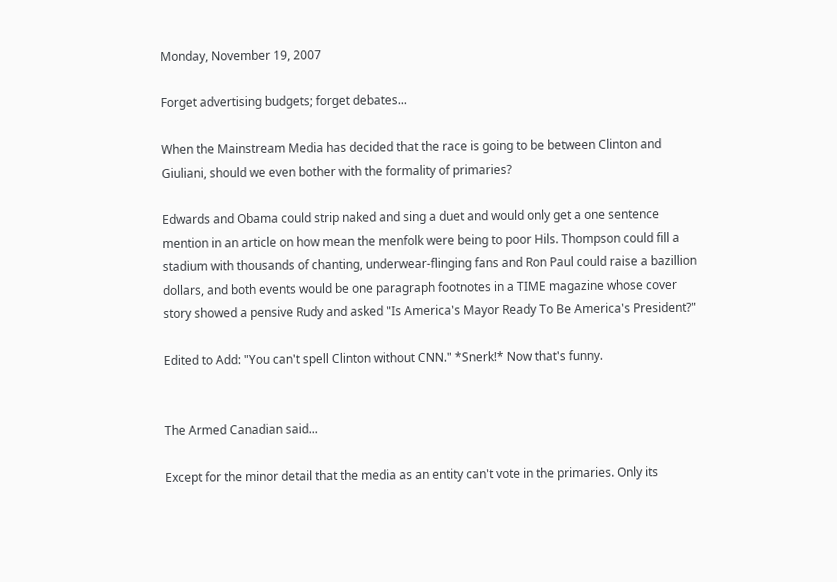Monday, November 19, 2007

Forget advertising budgets; forget debates...

When the Mainstream Media has decided that the race is going to be between Clinton and Giuliani, should we even bother with the formality of primaries?

Edwards and Obama could strip naked and sing a duet and would only get a one sentence mention in an article on how mean the menfolk were being to poor Hils. Thompson could fill a stadium with thousands of chanting, underwear-flinging fans and Ron Paul could raise a bazillion dollars, and both events would be one paragraph footnotes in a TIME magazine whose cover story showed a pensive Rudy and asked "Is America's Mayor Ready To Be America's President?"

Edited to Add: "You can't spell Clinton without CNN." *Snerk!* Now that's funny.


The Armed Canadian said...

Except for the minor detail that the media as an entity can't vote in the primaries. Only its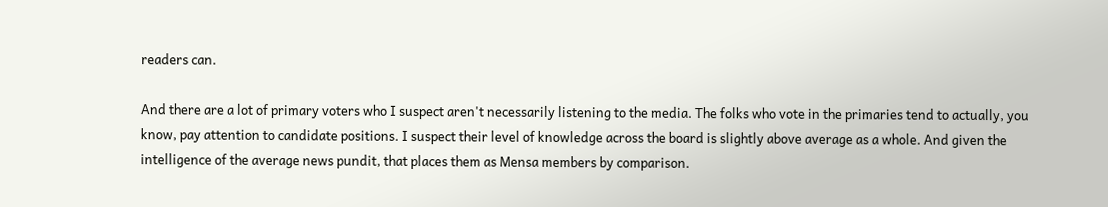readers can.

And there are a lot of primary voters who I suspect aren't necessarily listening to the media. The folks who vote in the primaries tend to actually, you know, pay attention to candidate positions. I suspect their level of knowledge across the board is slightly above average as a whole. And given the intelligence of the average news pundit, that places them as Mensa members by comparison.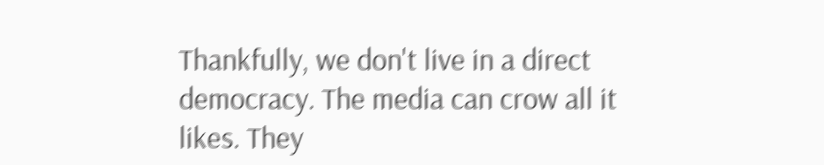Thankfully, we don't live in a direct democracy. The media can crow all it likes. They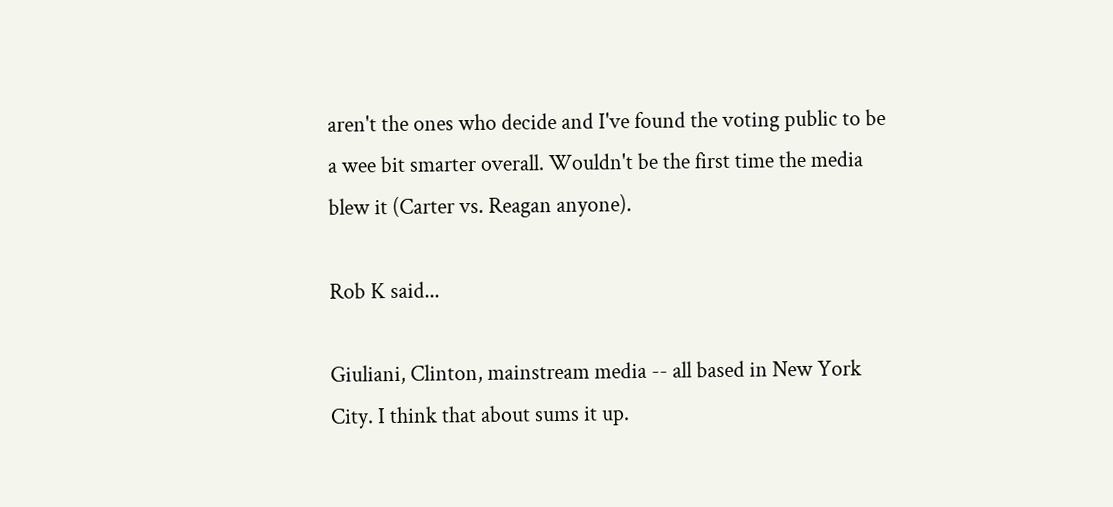aren't the ones who decide and I've found the voting public to be a wee bit smarter overall. Wouldn't be the first time the media blew it (Carter vs. Reagan anyone).

Rob K said...

Giuliani, Clinton, mainstream media -- all based in New York City. I think that about sums it up.